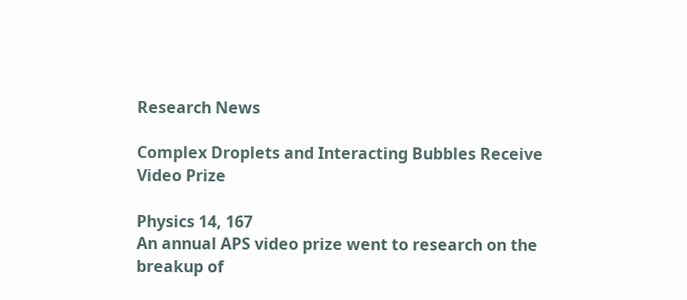Research News

Complex Droplets and Interacting Bubbles Receive Video Prize

Physics 14, 167
An annual APS video prize went to research on the breakup of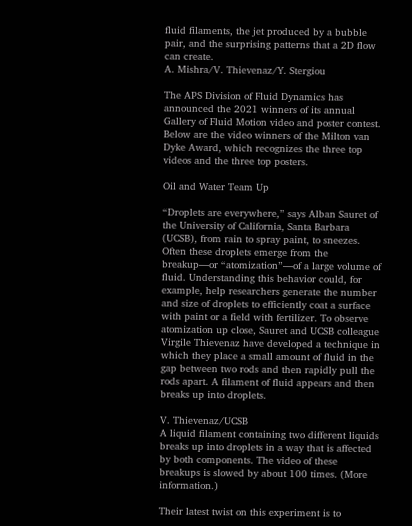fluid filaments, the jet produced by a bubble pair, and the surprising patterns that a 2D flow can create.
A. Mishra/V. Thievenaz/Y. Stergiou

The APS Division of Fluid Dynamics has announced the 2021 winners of its annual Gallery of Fluid Motion video and poster contest. Below are the video winners of the Milton van Dyke Award, which recognizes the three top videos and the three top posters.

Oil and Water Team Up

“Droplets are everywhere,” says Alban Sauret of the University of California, Santa Barbara (UCSB), from rain to spray paint, to sneezes. Often these droplets emerge from the breakup—or “atomization”—of a large volume of fluid. Understanding this behavior could, for example, help researchers generate the number and size of droplets to efficiently coat a surface with paint or a field with fertilizer. To observe atomization up close, Sauret and UCSB colleague Virgile Thievenaz have developed a technique in which they place a small amount of fluid in the gap between two rods and then rapidly pull the rods apart. A filament of fluid appears and then breaks up into droplets.

V. Thievenaz/UCSB
A liquid filament containing two different liquids breaks up into droplets in a way that is affected by both components. The video of these breakups is slowed by about 100 times. (More information.)

Their latest twist on this experiment is to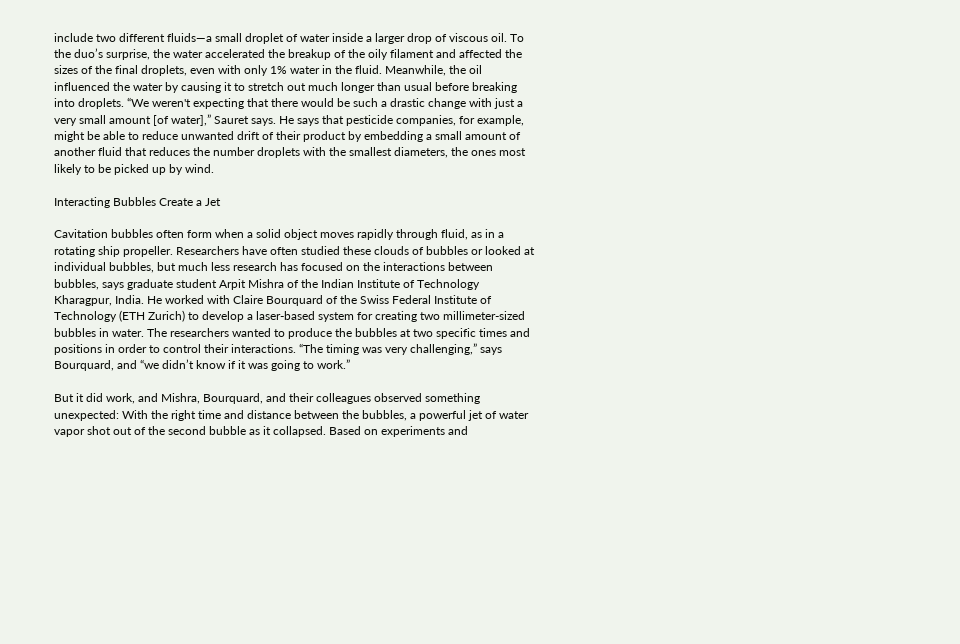include two different fluids—a small droplet of water inside a larger drop of viscous oil. To the duo’s surprise, the water accelerated the breakup of the oily filament and affected the sizes of the final droplets, even with only 1% water in the fluid. Meanwhile, the oil influenced the water by causing it to stretch out much longer than usual before breaking into droplets. “We weren't expecting that there would be such a drastic change with just a very small amount [of water],” Sauret says. He says that pesticide companies, for example, might be able to reduce unwanted drift of their product by embedding a small amount of another fluid that reduces the number droplets with the smallest diameters, the ones most likely to be picked up by wind.

Interacting Bubbles Create a Jet

Cavitation bubbles often form when a solid object moves rapidly through fluid, as in a rotating ship propeller. Researchers have often studied these clouds of bubbles or looked at individual bubbles, but much less research has focused on the interactions between bubbles, says graduate student Arpit Mishra of the Indian Institute of Technology Kharagpur, India. He worked with Claire Bourquard of the Swiss Federal Institute of Technology (ETH Zurich) to develop a laser-based system for creating two millimeter-sized bubbles in water. The researchers wanted to produce the bubbles at two specific times and positions in order to control their interactions. “The timing was very challenging,” says Bourquard, and “we didn’t know if it was going to work.”

But it did work, and Mishra, Bourquard, and their colleagues observed something unexpected: With the right time and distance between the bubbles, a powerful jet of water vapor shot out of the second bubble as it collapsed. Based on experiments and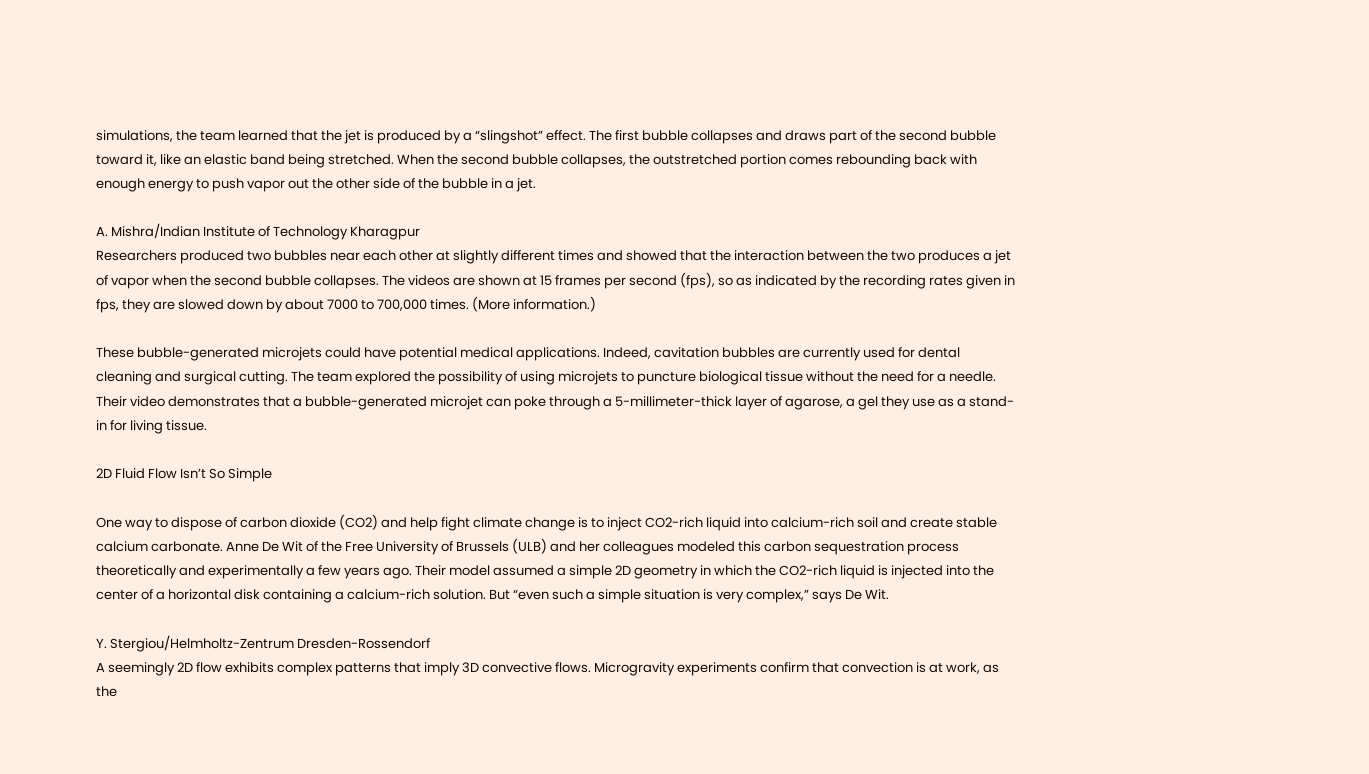simulations, the team learned that the jet is produced by a “slingshot” effect. The first bubble collapses and draws part of the second bubble toward it, like an elastic band being stretched. When the second bubble collapses, the outstretched portion comes rebounding back with enough energy to push vapor out the other side of the bubble in a jet.

A. Mishra/Indian Institute of Technology Kharagpur
Researchers produced two bubbles near each other at slightly different times and showed that the interaction between the two produces a jet of vapor when the second bubble collapses. The videos are shown at 15 frames per second (fps), so as indicated by the recording rates given in fps, they are slowed down by about 7000 to 700,000 times. (More information.)

These bubble-generated microjets could have potential medical applications. Indeed, cavitation bubbles are currently used for dental cleaning and surgical cutting. The team explored the possibility of using microjets to puncture biological tissue without the need for a needle. Their video demonstrates that a bubble-generated microjet can poke through a 5-millimeter-thick layer of agarose, a gel they use as a stand-in for living tissue.

2D Fluid Flow Isn’t So Simple

One way to dispose of carbon dioxide (CO2) and help fight climate change is to inject CO2-rich liquid into calcium-rich soil and create stable calcium carbonate. Anne De Wit of the Free University of Brussels (ULB) and her colleagues modeled this carbon sequestration process theoretically and experimentally a few years ago. Their model assumed a simple 2D geometry in which the CO2-rich liquid is injected into the center of a horizontal disk containing a calcium-rich solution. But “even such a simple situation is very complex,” says De Wit.

Y. Stergiou/Helmholtz-Zentrum Dresden-Rossendorf
A seemingly 2D flow exhibits complex patterns that imply 3D convective flows. Microgravity experiments confirm that convection is at work, as the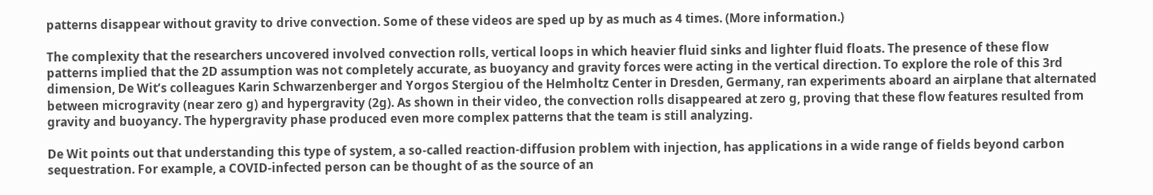patterns disappear without gravity to drive convection. Some of these videos are sped up by as much as 4 times. (More information.)

The complexity that the researchers uncovered involved convection rolls, vertical loops in which heavier fluid sinks and lighter fluid floats. The presence of these flow patterns implied that the 2D assumption was not completely accurate, as buoyancy and gravity forces were acting in the vertical direction. To explore the role of this 3rd dimension, De Wit’s colleagues Karin Schwarzenberger and Yorgos Stergiou of the Helmholtz Center in Dresden, Germany, ran experiments aboard an airplane that alternated between microgravity (near zero g) and hypergravity (2g). As shown in their video, the convection rolls disappeared at zero g, proving that these flow features resulted from gravity and buoyancy. The hypergravity phase produced even more complex patterns that the team is still analyzing.

De Wit points out that understanding this type of system, a so-called reaction-diffusion problem with injection, has applications in a wide range of fields beyond carbon sequestration. For example, a COVID-infected person can be thought of as the source of an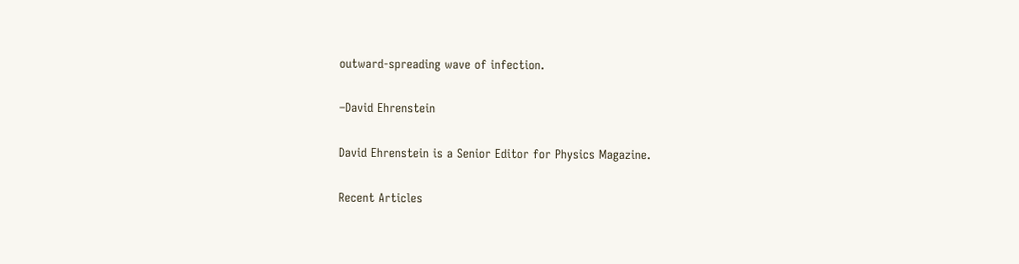outward-spreading wave of infection.

–David Ehrenstein

David Ehrenstein is a Senior Editor for Physics Magazine.

Recent Articles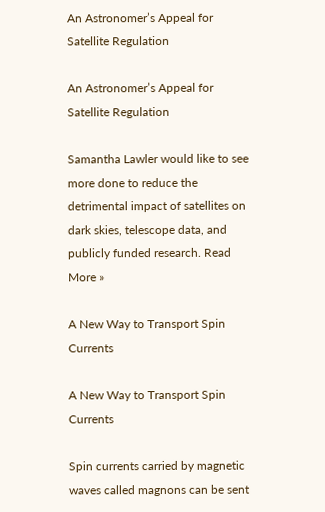An Astronomer’s Appeal for Satellite Regulation

An Astronomer’s Appeal for Satellite Regulation

Samantha Lawler would like to see more done to reduce the detrimental impact of satellites on dark skies, telescope data, and publicly funded research. Read More »

A New Way to Transport Spin Currents

A New Way to Transport Spin Currents

Spin currents carried by magnetic waves called magnons can be sent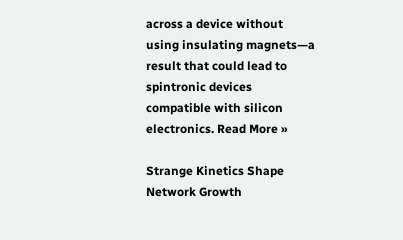across a device without using insulating magnets—a result that could lead to spintronic devices compatible with silicon electronics. Read More »

Strange Kinetics Shape Network Growth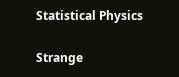Statistical Physics

Strange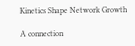Kinetics Shape Network Growth

A connection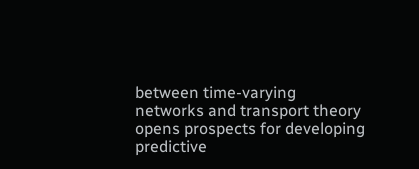between time-varying networks and transport theory opens prospects for developing predictive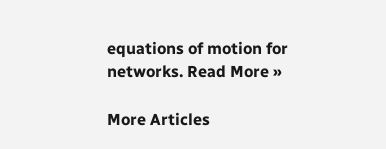equations of motion for networks. Read More »

More Articles